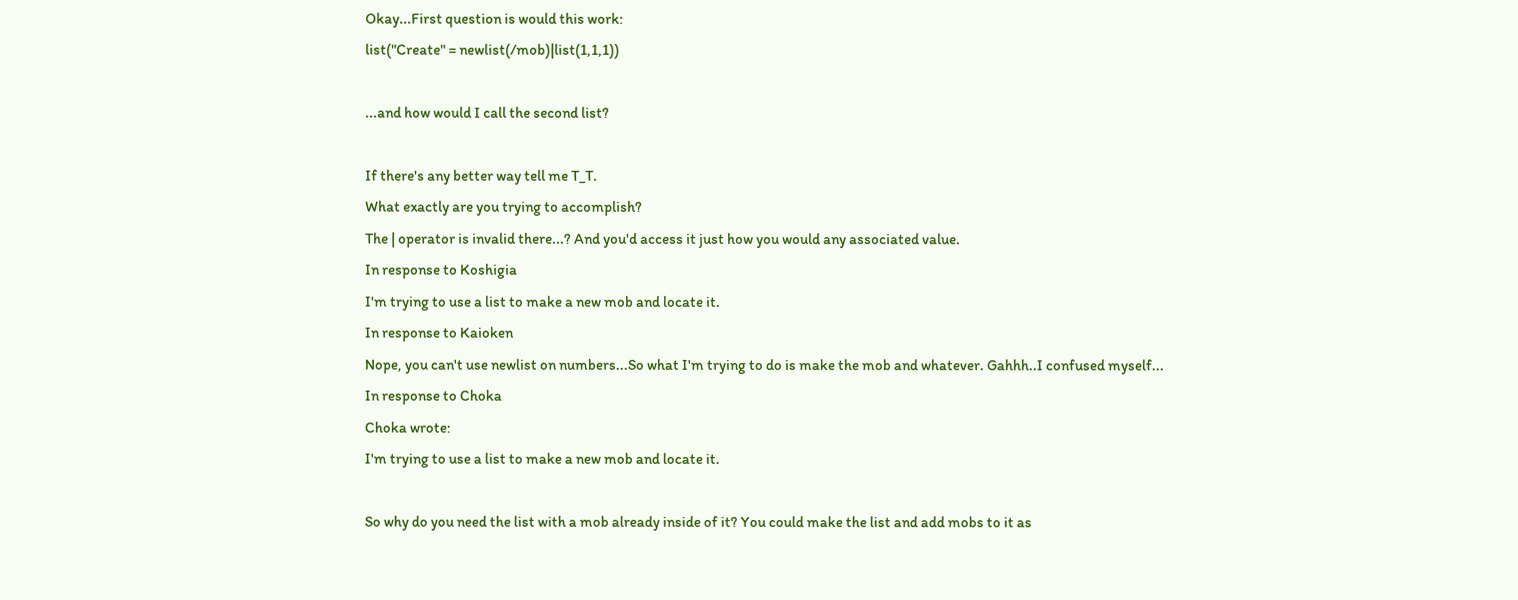Okay...First question is would this work:
list("Create" = newlist(/mob)|list(1,1,1))

...and how would I call the second list?

If there's any better way tell me T_T.
What exactly are you trying to accomplish?
The | operator is invalid there...? And you'd access it just how you would any associated value.
In response to Koshigia
I'm trying to use a list to make a new mob and locate it.
In response to Kaioken
Nope, you can't use newlist on numbers...So what I'm trying to do is make the mob and whatever. Gahhh..I confused myself...
In response to Choka
Choka wrote:
I'm trying to use a list to make a new mob and locate it.

So why do you need the list with a mob already inside of it? You could make the list and add mobs to it as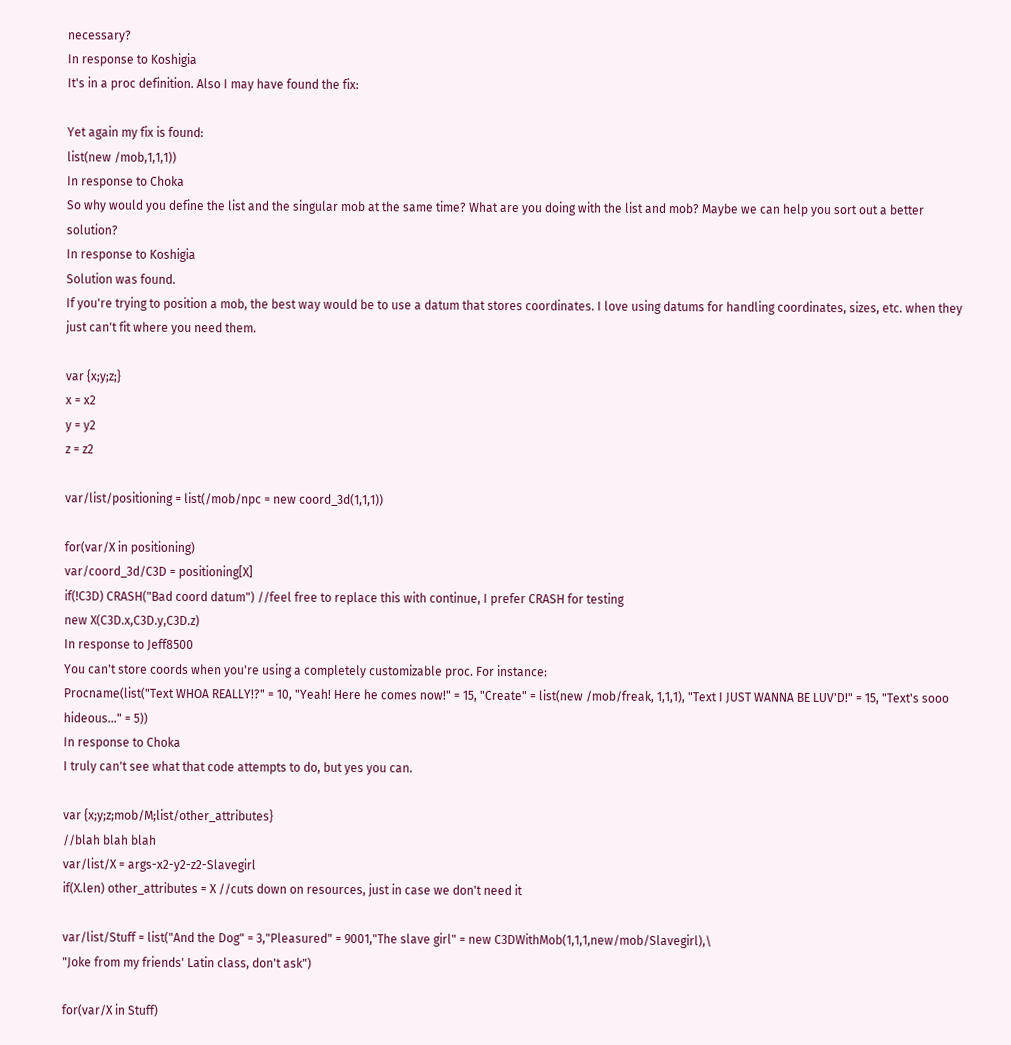necessary?
In response to Koshigia
It's in a proc definition. Also I may have found the fix:

Yet again my fix is found:
list(new /mob,1,1,1))
In response to Choka
So why would you define the list and the singular mob at the same time? What are you doing with the list and mob? Maybe we can help you sort out a better solution?
In response to Koshigia
Solution was found.
If you're trying to position a mob, the best way would be to use a datum that stores coordinates. I love using datums for handling coordinates, sizes, etc. when they just can't fit where you need them.

var {x;y;z;}
x = x2
y = y2
z = z2

var/list/positioning = list(/mob/npc = new coord_3d(1,1,1))

for(var/X in positioning)
var/coord_3d/C3D = positioning[X]
if(!C3D) CRASH("Bad coord datum") //feel free to replace this with continue, I prefer CRASH for testing
new X(C3D.x,C3D.y,C3D.z)
In response to Jeff8500
You can't store coords when you're using a completely customizable proc. For instance:
Procname(list("Text WHOA REALLY!?" = 10, "Yeah! Here he comes now!" = 15, "Create" = list(new /mob/freak, 1,1,1), "Text I JUST WANNA BE LUV'D!" = 15, "Text's sooo hideous..." = 5))
In response to Choka
I truly can't see what that code attempts to do, but yes you can.

var {x;y;z;mob/M;list/other_attributes}
//blah blah blah
var/list/X = args-x2-y2-z2-Slavegirl
if(X.len) other_attributes = X //cuts down on resources, just in case we don't need it

var/list/Stuff = list("And the Dog" = 3,"Pleasured" = 9001,"The slave girl" = new C3DWithMob(1,1,1,new/mob/Slavegirl),\
"Joke from my friends' Latin class, don't ask")

for(var/X in Stuff)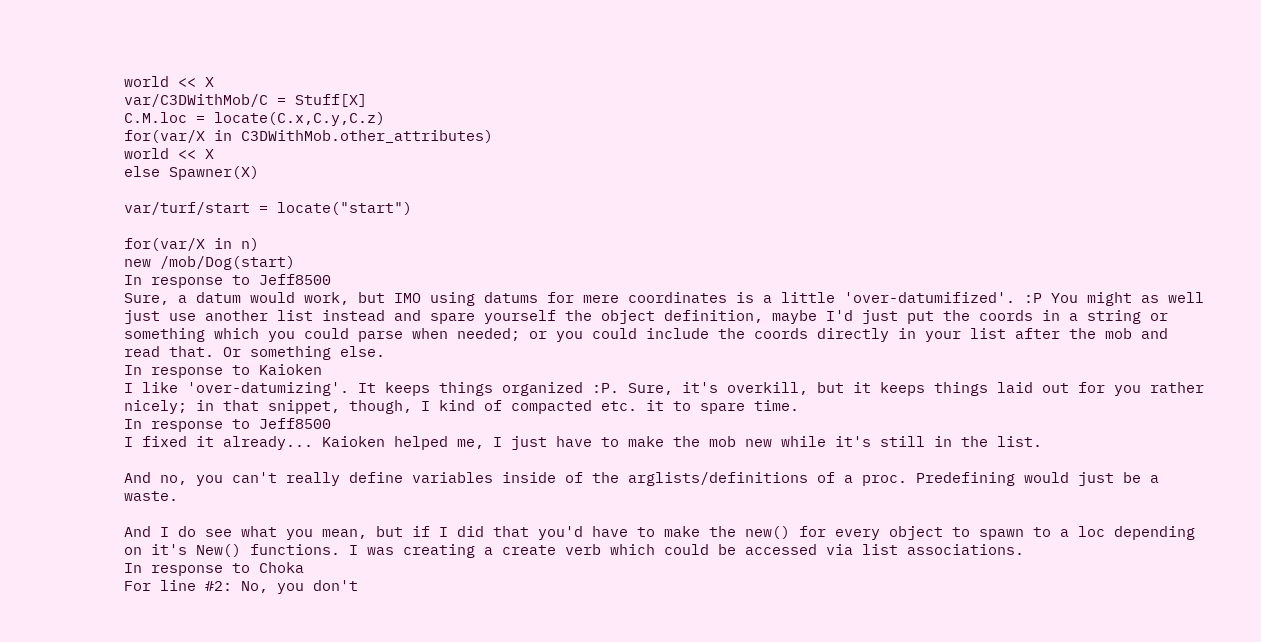world << X
var/C3DWithMob/C = Stuff[X]
C.M.loc = locate(C.x,C.y,C.z)
for(var/X in C3DWithMob.other_attributes)
world << X
else Spawner(X)

var/turf/start = locate("start")

for(var/X in n)
new /mob/Dog(start)
In response to Jeff8500
Sure, a datum would work, but IMO using datums for mere coordinates is a little 'over-datumifized'. :P You might as well just use another list instead and spare yourself the object definition, maybe I'd just put the coords in a string or something which you could parse when needed; or you could include the coords directly in your list after the mob and read that. Or something else.
In response to Kaioken
I like 'over-datumizing'. It keeps things organized :P. Sure, it's overkill, but it keeps things laid out for you rather nicely; in that snippet, though, I kind of compacted etc. it to spare time.
In response to Jeff8500
I fixed it already... Kaioken helped me, I just have to make the mob new while it's still in the list.

And no, you can't really define variables inside of the arglists/definitions of a proc. Predefining would just be a waste.

And I do see what you mean, but if I did that you'd have to make the new() for every object to spawn to a loc depending on it's New() functions. I was creating a create verb which could be accessed via list associations.
In response to Choka
For line #2: No, you don't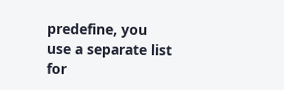predefine, you use a separate list for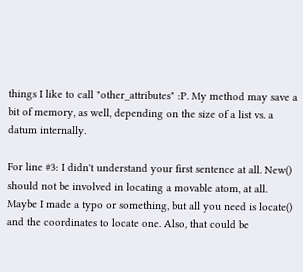things I like to call "other_attributes" :P. My method may save a bit of memory, as well, depending on the size of a list vs. a datum internally.

For line #3: I didn't understand your first sentence at all. New() should not be involved in locating a movable atom, at all. Maybe I made a typo or something, but all you need is locate() and the coordinates to locate one. Also, that could be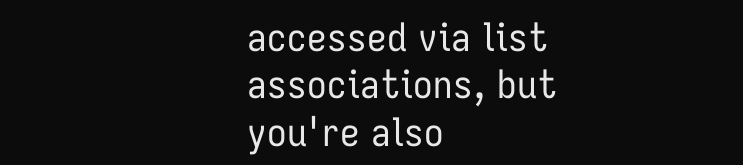accessed via list associations, but you're also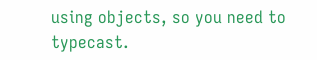using objects, so you need to typecast.